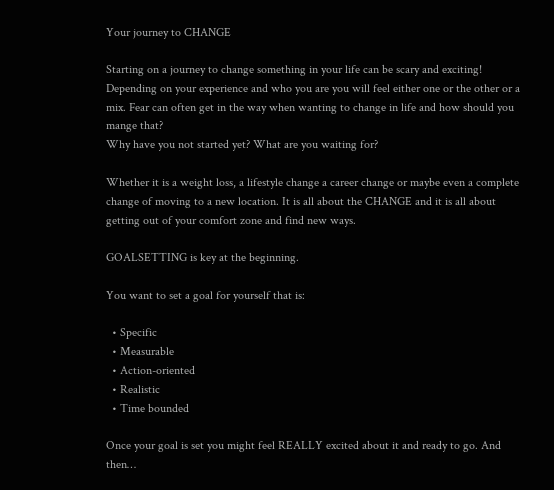Your journey to CHANGE

Starting on a journey to change something in your life can be scary and exciting! Depending on your experience and who you are you will feel either one or the other or a mix. Fear can often get in the way when wanting to change in life and how should you mange that?
Why have you not started yet? What are you waiting for?

Whether it is a weight loss, a lifestyle change a career change or maybe even a complete change of moving to a new location. It is all about the CHANGE and it is all about getting out of your comfort zone and find new ways.

GOALSETTING is key at the beginning.

You want to set a goal for yourself that is:

  • Specific
  • Measurable
  • Action-oriented
  • Realistic
  • Time bounded

Once your goal is set you might feel REALLY excited about it and ready to go. And then…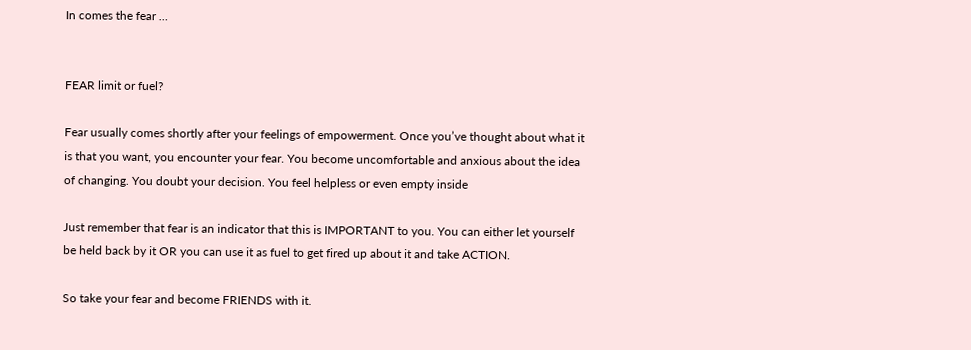In comes the fear …


FEAR limit or fuel?

Fear usually comes shortly after your feelings of empowerment. Once you’ve thought about what it is that you want, you encounter your fear. You become uncomfortable and anxious about the idea of changing. You doubt your decision. You feel helpless or even empty inside

Just remember that fear is an indicator that this is IMPORTANT to you. You can either let yourself be held back by it OR you can use it as fuel to get fired up about it and take ACTION.

So take your fear and become FRIENDS with it.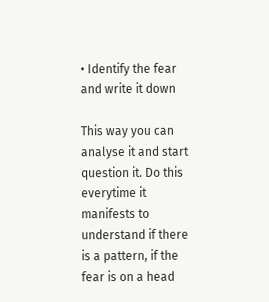• Identify the fear and write it down

This way you can analyse it and start question it. Do this everytime it manifests to understand if there is a pattern, if the fear is on a head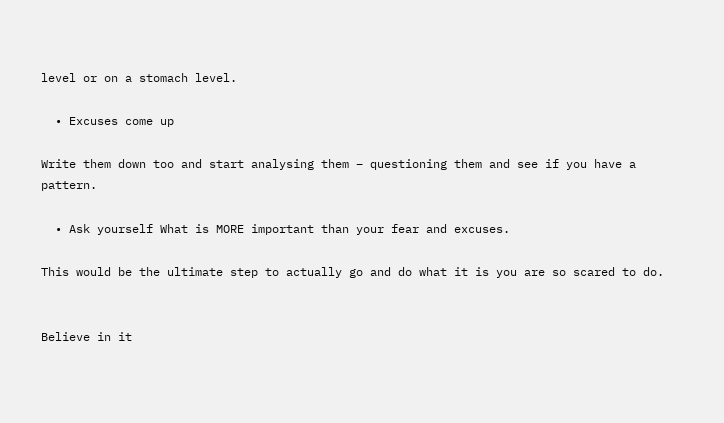level or on a stomach level.

  • Excuses come up

Write them down too and start analysing them – questioning them and see if you have a pattern.

  • Ask yourself What is MORE important than your fear and excuses.

This would be the ultimate step to actually go and do what it is you are so scared to do.


Believe in it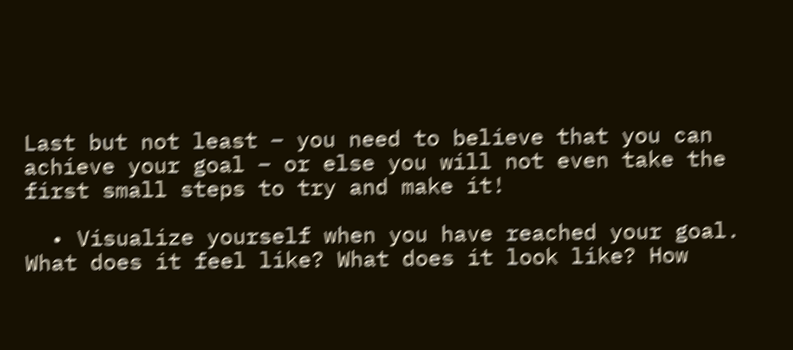Last but not least – you need to believe that you can achieve your goal – or else you will not even take the first small steps to try and make it!

  • Visualize yourself when you have reached your goal. What does it feel like? What does it look like? How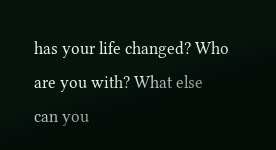has your life changed? Who are you with? What else can you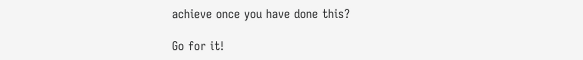achieve once you have done this?

Go for it!